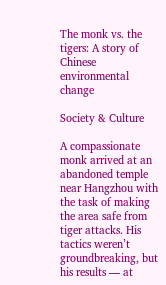The monk vs. the tigers: A story of Chinese environmental change

Society & Culture

A compassionate monk arrived at an abandoned temple near Hangzhou with the task of making the area safe from tiger attacks. His tactics weren’t groundbreaking, but his results — at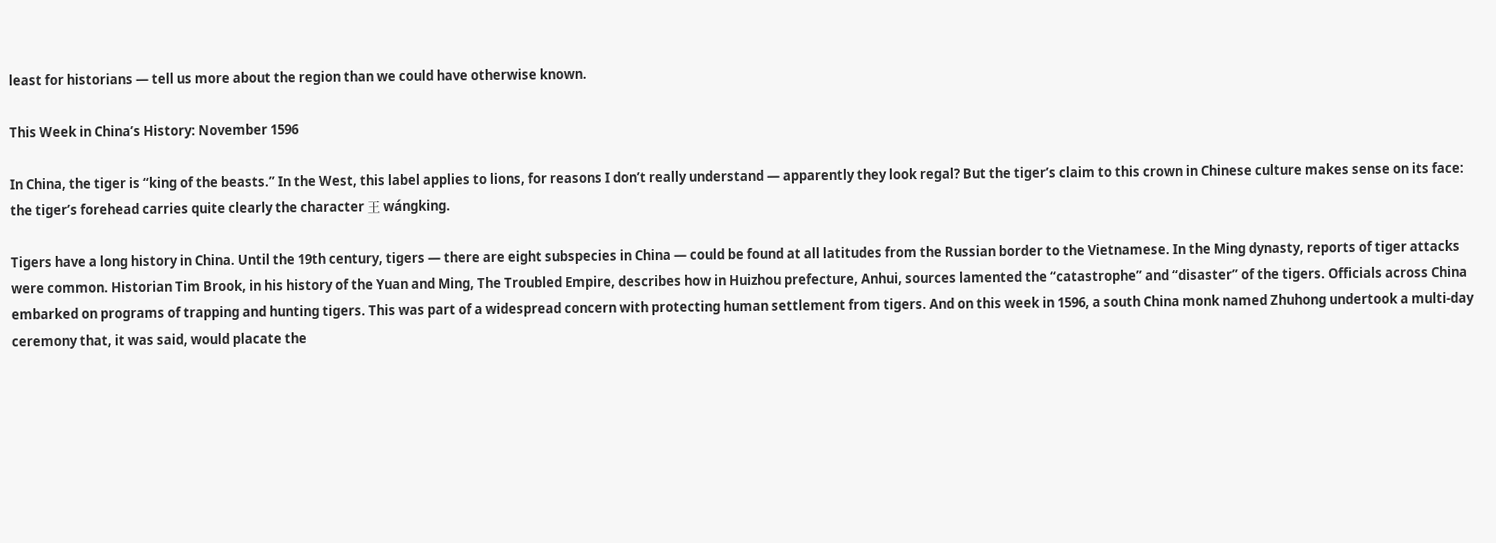least for historians — tell us more about the region than we could have otherwise known.

This Week in China’s History: November 1596

In China, the tiger is “king of the beasts.” In the West, this label applies to lions, for reasons I don’t really understand — apparently they look regal? But the tiger’s claim to this crown in Chinese culture makes sense on its face: the tiger’s forehead carries quite clearly the character 王 wángking.

Tigers have a long history in China. Until the 19th century, tigers — there are eight subspecies in China — could be found at all latitudes from the Russian border to the Vietnamese. In the Ming dynasty, reports of tiger attacks were common. Historian Tim Brook, in his history of the Yuan and Ming, The Troubled Empire, describes how in Huizhou prefecture, Anhui, sources lamented the “catastrophe” and “disaster” of the tigers. Officials across China embarked on programs of trapping and hunting tigers. This was part of a widespread concern with protecting human settlement from tigers. And on this week in 1596, a south China monk named Zhuhong undertook a multi-day ceremony that, it was said, would placate the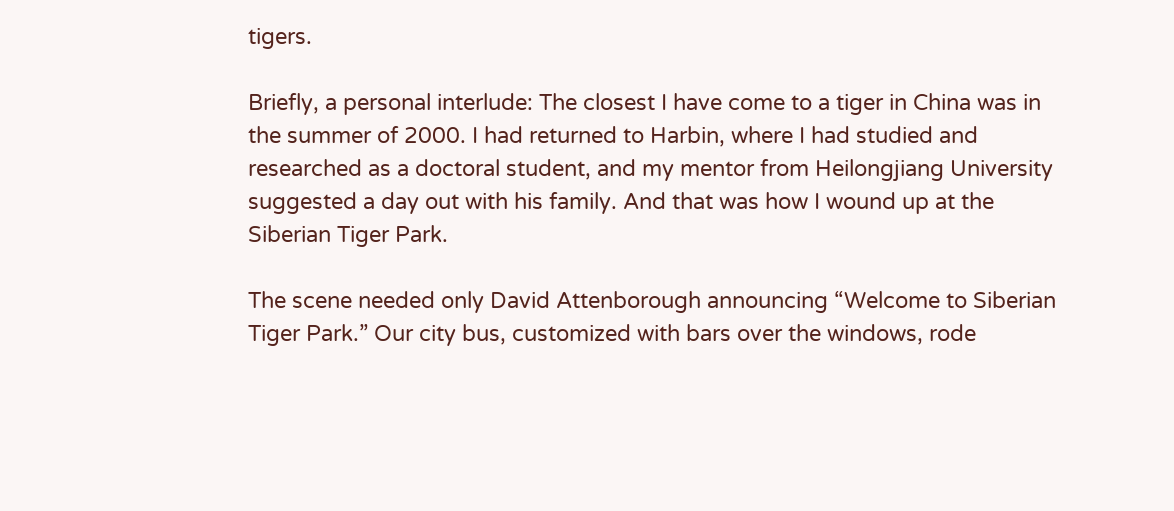tigers.

Briefly, a personal interlude: The closest I have come to a tiger in China was in the summer of 2000. I had returned to Harbin, where I had studied and researched as a doctoral student, and my mentor from Heilongjiang University suggested a day out with his family. And that was how I wound up at the Siberian Tiger Park.

The scene needed only David Attenborough announcing “Welcome to Siberian Tiger Park.” Our city bus, customized with bars over the windows, rode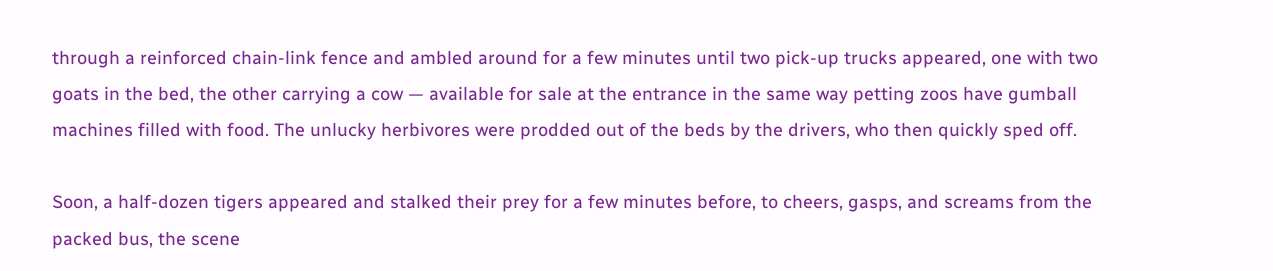through a reinforced chain-link fence and ambled around for a few minutes until two pick-up trucks appeared, one with two goats in the bed, the other carrying a cow — available for sale at the entrance in the same way petting zoos have gumball machines filled with food. The unlucky herbivores were prodded out of the beds by the drivers, who then quickly sped off.

Soon, a half-dozen tigers appeared and stalked their prey for a few minutes before, to cheers, gasps, and screams from the packed bus, the scene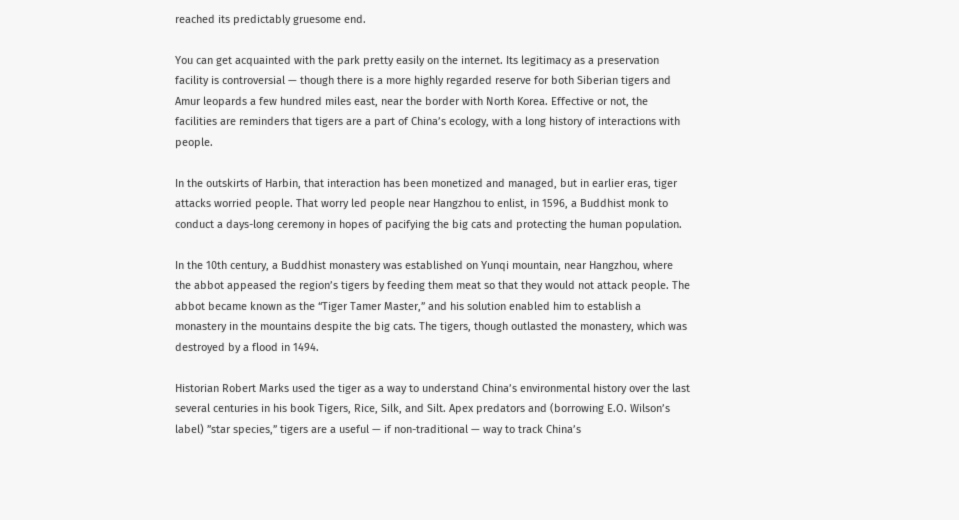reached its predictably gruesome end.

You can get acquainted with the park pretty easily on the internet. Its legitimacy as a preservation facility is controversial — though there is a more highly regarded reserve for both Siberian tigers and Amur leopards a few hundred miles east, near the border with North Korea. Effective or not, the facilities are reminders that tigers are a part of China’s ecology, with a long history of interactions with people.

In the outskirts of Harbin, that interaction has been monetized and managed, but in earlier eras, tiger attacks worried people. That worry led people near Hangzhou to enlist, in 1596, a Buddhist monk to conduct a days-long ceremony in hopes of pacifying the big cats and protecting the human population.

In the 10th century, a Buddhist monastery was established on Yunqi mountain, near Hangzhou, where the abbot appeased the region’s tigers by feeding them meat so that they would not attack people. The abbot became known as the “Tiger Tamer Master,” and his solution enabled him to establish a monastery in the mountains despite the big cats. The tigers, though outlasted the monastery, which was destroyed by a flood in 1494.

Historian Robert Marks used the tiger as a way to understand China’s environmental history over the last several centuries in his book Tigers, Rice, Silk, and Silt. Apex predators and (borrowing E.O. Wilson’s label) ”star species,” tigers are a useful — if non-traditional — way to track China’s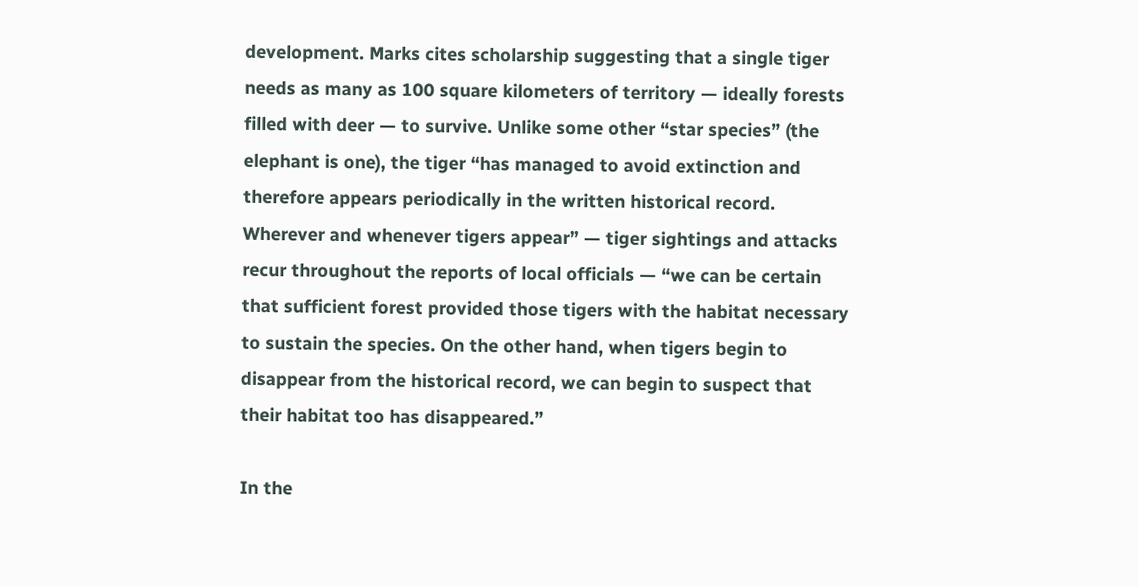development. Marks cites scholarship suggesting that a single tiger needs as many as 100 square kilometers of territory — ideally forests filled with deer — to survive. Unlike some other “star species” (the elephant is one), the tiger “has managed to avoid extinction and therefore appears periodically in the written historical record. Wherever and whenever tigers appear” — tiger sightings and attacks recur throughout the reports of local officials — “we can be certain that sufficient forest provided those tigers with the habitat necessary to sustain the species. On the other hand, when tigers begin to disappear from the historical record, we can begin to suspect that their habitat too has disappeared.”

In the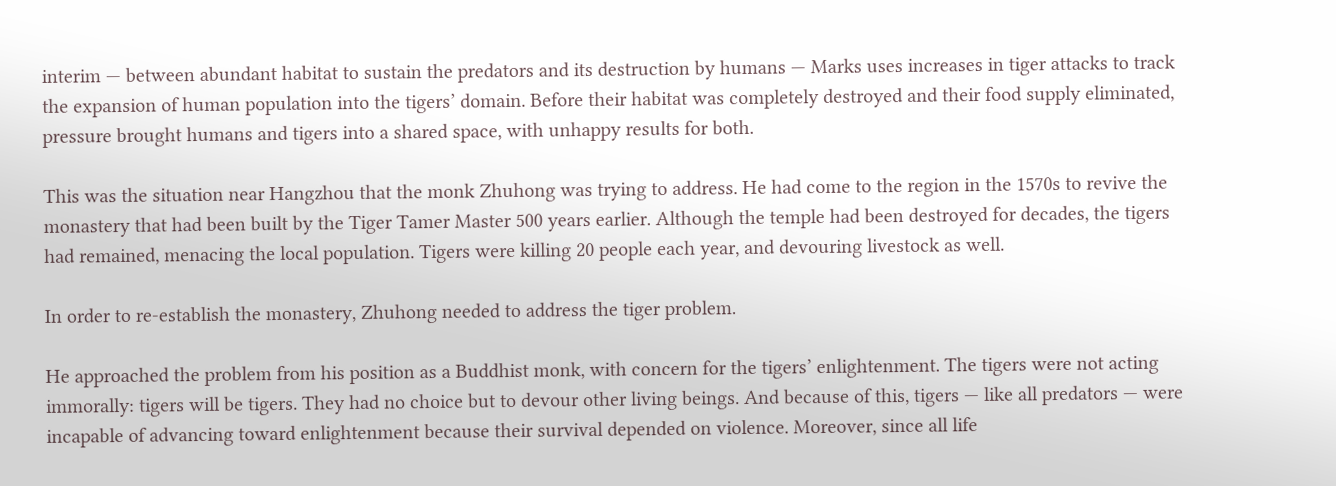interim — between abundant habitat to sustain the predators and its destruction by humans — Marks uses increases in tiger attacks to track the expansion of human population into the tigers’ domain. Before their habitat was completely destroyed and their food supply eliminated, pressure brought humans and tigers into a shared space, with unhappy results for both.

This was the situation near Hangzhou that the monk Zhuhong was trying to address. He had come to the region in the 1570s to revive the monastery that had been built by the Tiger Tamer Master 500 years earlier. Although the temple had been destroyed for decades, the tigers had remained, menacing the local population. Tigers were killing 20 people each year, and devouring livestock as well.

In order to re-establish the monastery, Zhuhong needed to address the tiger problem.

He approached the problem from his position as a Buddhist monk, with concern for the tigers’ enlightenment. The tigers were not acting immorally: tigers will be tigers. They had no choice but to devour other living beings. And because of this, tigers — like all predators — were incapable of advancing toward enlightenment because their survival depended on violence. Moreover, since all life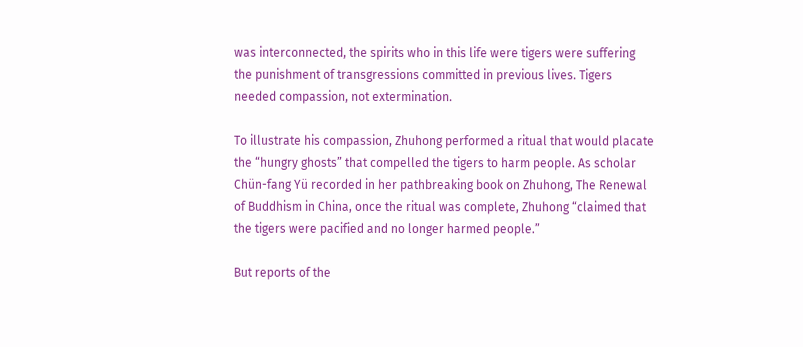was interconnected, the spirits who in this life were tigers were suffering the punishment of transgressions committed in previous lives. Tigers needed compassion, not extermination.

To illustrate his compassion, Zhuhong performed a ritual that would placate the “hungry ghosts” that compelled the tigers to harm people. As scholar Chün-fang Yü recorded in her pathbreaking book on Zhuhong, The Renewal of Buddhism in China, once the ritual was complete, Zhuhong “claimed that the tigers were pacified and no longer harmed people.”

But reports of the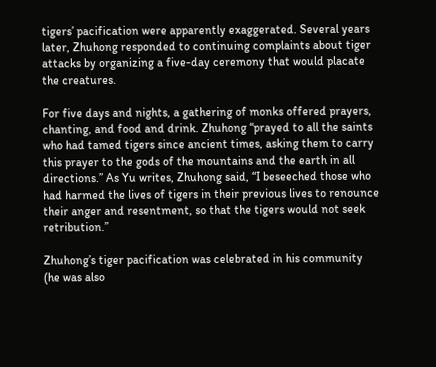tigers’ pacification were apparently exaggerated. Several years later, Zhuhong responded to continuing complaints about tiger attacks by organizing a five-day ceremony that would placate the creatures.

For five days and nights, a gathering of monks offered prayers, chanting, and food and drink. Zhuhong “prayed to all the saints who had tamed tigers since ancient times, asking them to carry this prayer to the gods of the mountains and the earth in all directions.” As Yu writes, Zhuhong said, “I beseeched those who had harmed the lives of tigers in their previous lives to renounce their anger and resentment, so that the tigers would not seek retribution.”

Zhuhong’s tiger pacification was celebrated in his community (he was also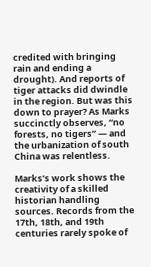credited with bringing rain and ending a drought). And reports of tiger attacks did dwindle in the region. But was this down to prayer? As Marks succinctly observes, “no forests, no tigers” — and the urbanization of south China was relentless.

Marks’s work shows the creativity of a skilled historian handling sources. Records from the 17th, 18th, and 19th centuries rarely spoke of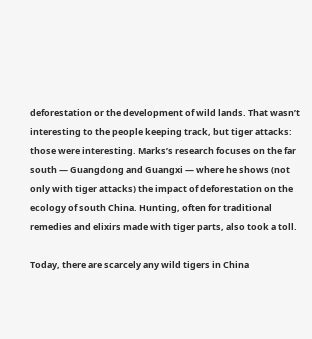deforestation or the development of wild lands. That wasn’t interesting to the people keeping track, but tiger attacks: those were interesting. Marks’s research focuses on the far south — Guangdong and Guangxi — where he shows (not only with tiger attacks) the impact of deforestation on the ecology of south China. Hunting, often for traditional remedies and elixirs made with tiger parts, also took a toll.

Today, there are scarcely any wild tigers in China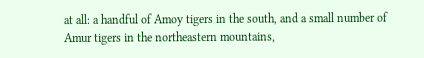at all: a handful of Amoy tigers in the south, and a small number of Amur tigers in the northeastern mountains,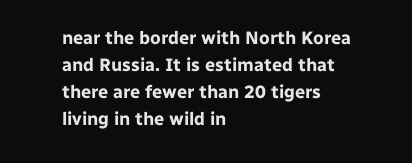near the border with North Korea and Russia. It is estimated that there are fewer than 20 tigers living in the wild in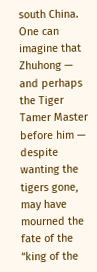south China. One can imagine that Zhuhong — and perhaps the Tiger Tamer Master before him — despite wanting the tigers gone, may have mourned the fate of the “king of the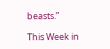beasts.”

This Week in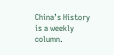China’s History is a weekly column.